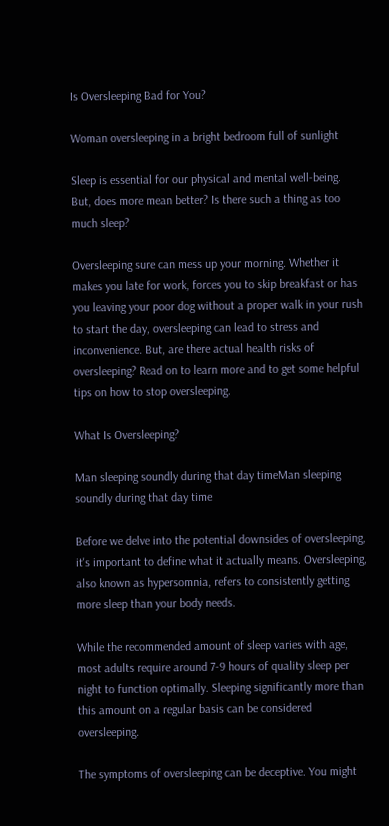Is Oversleeping Bad for You?

Woman oversleeping in a bright bedroom full of sunlight

Sleep is essential for our physical and mental well-being. But, does more mean better? Is there such a thing as too much sleep?

Oversleeping sure can mess up your morning. Whether it makes you late for work, forces you to skip breakfast or has you leaving your poor dog without a proper walk in your rush to start the day, oversleeping can lead to stress and inconvenience. But, are there actual health risks of oversleeping? Read on to learn more and to get some helpful tips on how to stop oversleeping.

What Is Oversleeping?

Man sleeping soundly during that day timeMan sleeping soundly during that day time

Before we delve into the potential downsides of oversleeping, it's important to define what it actually means. Oversleeping, also known as hypersomnia, refers to consistently getting more sleep than your body needs.

While the recommended amount of sleep varies with age, most adults require around 7-9 hours of quality sleep per night to function optimally. Sleeping significantly more than this amount on a regular basis can be considered oversleeping.

The symptoms of oversleeping can be deceptive. You might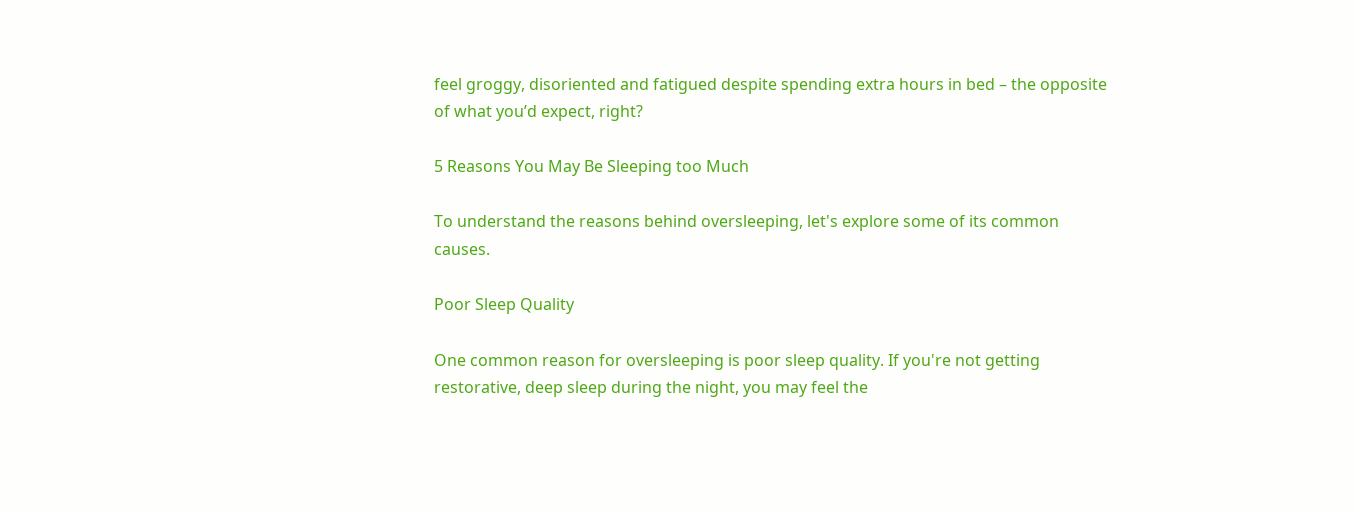feel groggy, disoriented and fatigued despite spending extra hours in bed – the opposite of what you’d expect, right?

5 Reasons You May Be Sleeping too Much

To understand the reasons behind oversleeping, let's explore some of its common causes.

Poor Sleep Quality

One common reason for oversleeping is poor sleep quality. If you're not getting restorative, deep sleep during the night, you may feel the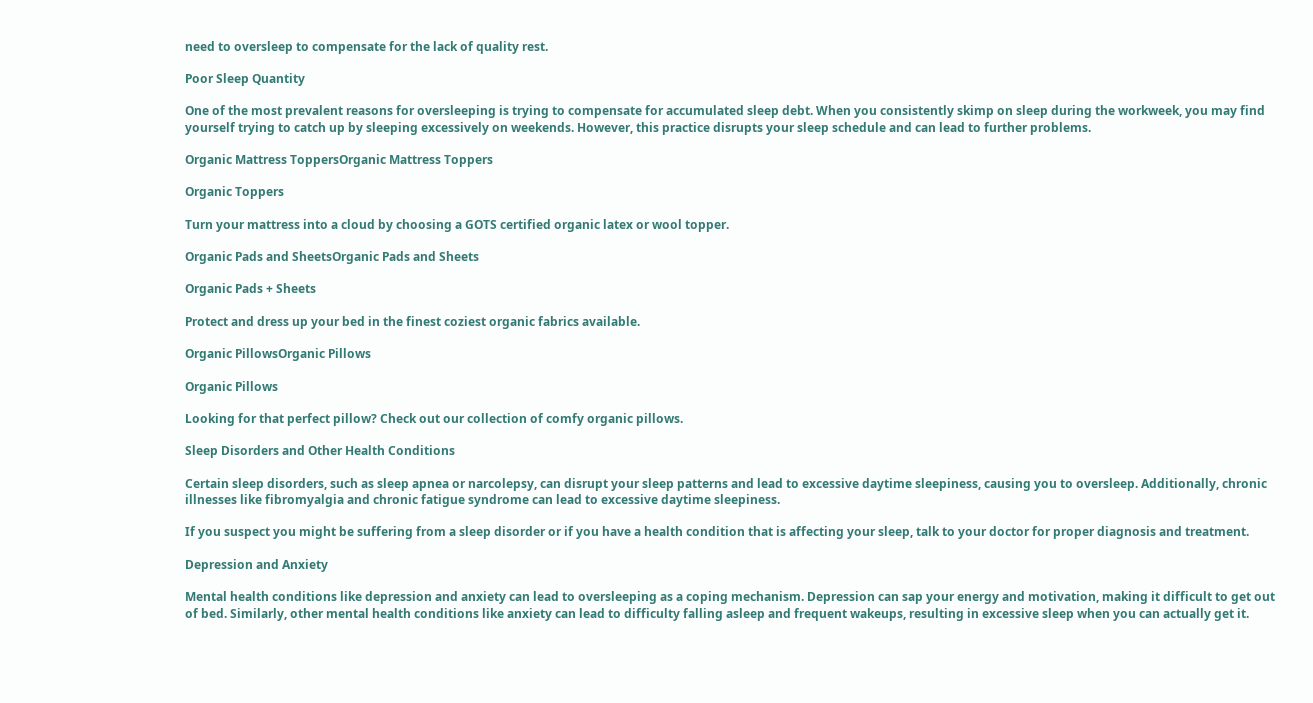need to oversleep to compensate for the lack of quality rest.

Poor Sleep Quantity

One of the most prevalent reasons for oversleeping is trying to compensate for accumulated sleep debt. When you consistently skimp on sleep during the workweek, you may find yourself trying to catch up by sleeping excessively on weekends. However, this practice disrupts your sleep schedule and can lead to further problems.

Organic Mattress ToppersOrganic Mattress Toppers

Organic Toppers

Turn your mattress into a cloud by choosing a GOTS certified organic latex or wool topper.

Organic Pads and SheetsOrganic Pads and Sheets

Organic Pads + Sheets

Protect and dress up your bed in the finest coziest organic fabrics available.

Organic PillowsOrganic Pillows

Organic Pillows

Looking for that perfect pillow? Check out our collection of comfy organic pillows.

Sleep Disorders and Other Health Conditions

Certain sleep disorders, such as sleep apnea or narcolepsy, can disrupt your sleep patterns and lead to excessive daytime sleepiness, causing you to oversleep. Additionally, chronic illnesses like fibromyalgia and chronic fatigue syndrome can lead to excessive daytime sleepiness.

If you suspect you might be suffering from a sleep disorder or if you have a health condition that is affecting your sleep, talk to your doctor for proper diagnosis and treatment.

Depression and Anxiety

Mental health conditions like depression and anxiety can lead to oversleeping as a coping mechanism. Depression can sap your energy and motivation, making it difficult to get out of bed. Similarly, other mental health conditions like anxiety can lead to difficulty falling asleep and frequent wakeups, resulting in excessive sleep when you can actually get it.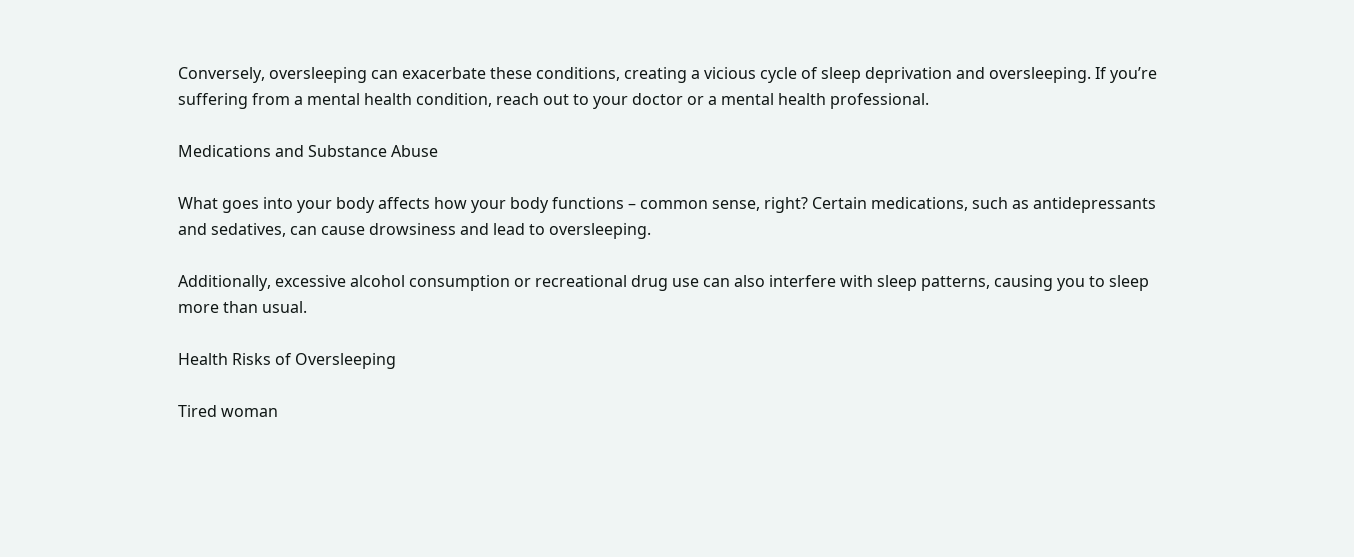Conversely, oversleeping can exacerbate these conditions, creating a vicious cycle of sleep deprivation and oversleeping. If you’re suffering from a mental health condition, reach out to your doctor or a mental health professional.

Medications and Substance Abuse

What goes into your body affects how your body functions – common sense, right? Certain medications, such as antidepressants and sedatives, can cause drowsiness and lead to oversleeping.

Additionally, excessive alcohol consumption or recreational drug use can also interfere with sleep patterns, causing you to sleep more than usual.

Health Risks of Oversleeping

Tired woman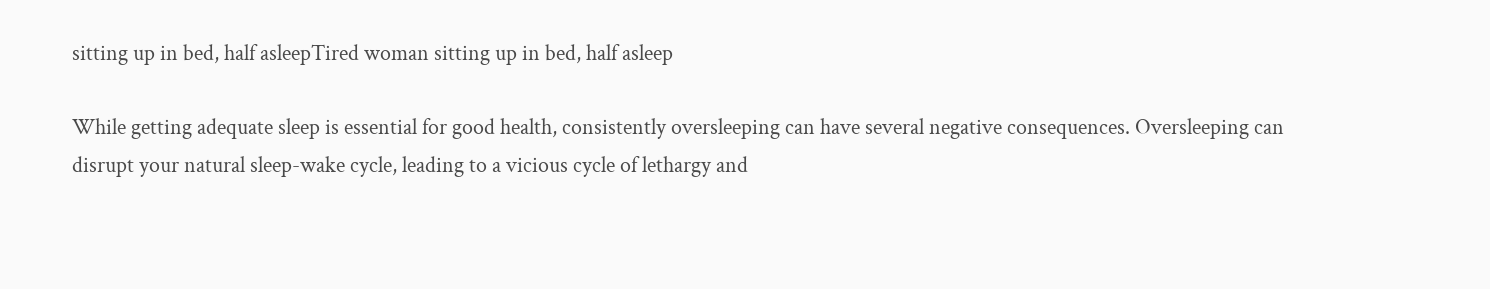sitting up in bed, half asleepTired woman sitting up in bed, half asleep

While getting adequate sleep is essential for good health, consistently oversleeping can have several negative consequences. Oversleeping can disrupt your natural sleep-wake cycle, leading to a vicious cycle of lethargy and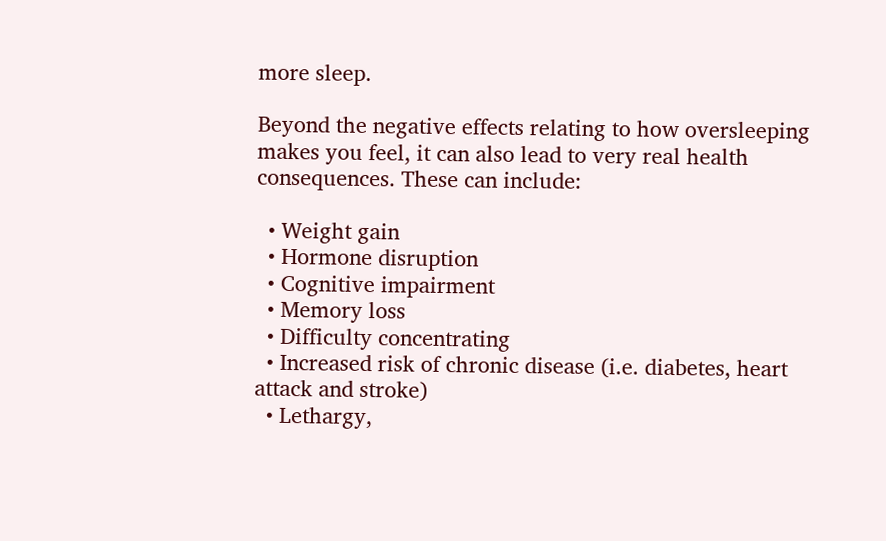more sleep.

Beyond the negative effects relating to how oversleeping makes you feel, it can also lead to very real health consequences. These can include:

  • Weight gain
  • Hormone disruption
  • Cognitive impairment
  • Memory loss
  • Difficulty concentrating
  • Increased risk of chronic disease (i.e. diabetes, heart attack and stroke)
  • Lethargy,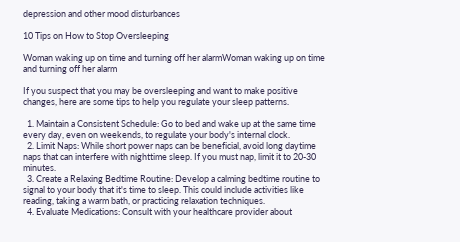depression and other mood disturbances

10 Tips on How to Stop Oversleeping

Woman waking up on time and turning off her alarmWoman waking up on time and turning off her alarm

If you suspect that you may be oversleeping and want to make positive changes, here are some tips to help you regulate your sleep patterns.

  1. Maintain a Consistent Schedule: Go to bed and wake up at the same time every day, even on weekends, to regulate your body's internal clock.
  2. Limit Naps: While short power naps can be beneficial, avoid long daytime naps that can interfere with nighttime sleep. If you must nap, limit it to 20-30 minutes.
  3. Create a Relaxing Bedtime Routine: Develop a calming bedtime routine to signal to your body that it's time to sleep. This could include activities like reading, taking a warm bath, or practicing relaxation techniques.
  4. Evaluate Medications: Consult with your healthcare provider about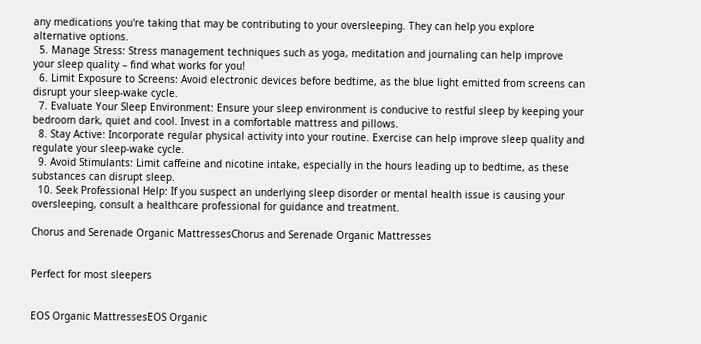any medications you're taking that may be contributing to your oversleeping. They can help you explore alternative options.
  5. Manage Stress: Stress management techniques such as yoga, meditation and journaling can help improve your sleep quality – find what works for you!
  6. Limit Exposure to Screens: Avoid electronic devices before bedtime, as the blue light emitted from screens can disrupt your sleep-wake cycle.
  7. Evaluate Your Sleep Environment: Ensure your sleep environment is conducive to restful sleep by keeping your bedroom dark, quiet and cool. Invest in a comfortable mattress and pillows.
  8. Stay Active: Incorporate regular physical activity into your routine. Exercise can help improve sleep quality and regulate your sleep-wake cycle.
  9. Avoid Stimulants: Limit caffeine and nicotine intake, especially in the hours leading up to bedtime, as these substances can disrupt sleep.
  10. Seek Professional Help: If you suspect an underlying sleep disorder or mental health issue is causing your oversleeping, consult a healthcare professional for guidance and treatment.

Chorus and Serenade Organic MattressesChorus and Serenade Organic Mattresses


Perfect for most sleepers


EOS Organic MattressesEOS Organic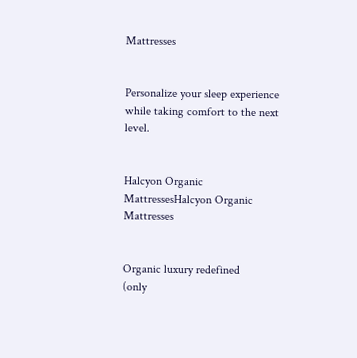Mattresses


Personalize your sleep experience while taking comfort to the next level.


Halcyon Organic MattressesHalcyon Organic Mattresses


Organic luxury redefined
(only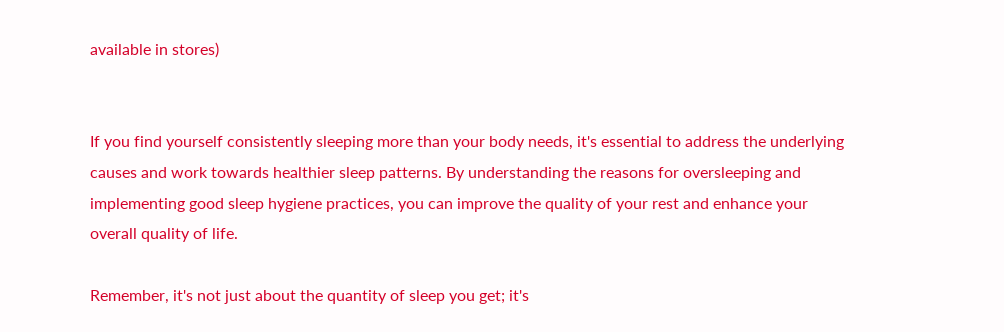available in stores)


If you find yourself consistently sleeping more than your body needs, it's essential to address the underlying causes and work towards healthier sleep patterns. By understanding the reasons for oversleeping and implementing good sleep hygiene practices, you can improve the quality of your rest and enhance your overall quality of life.

Remember, it's not just about the quantity of sleep you get; it's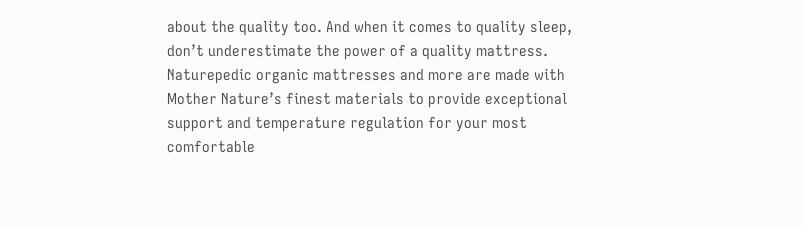about the quality too. And when it comes to quality sleep, don’t underestimate the power of a quality mattress. Naturepedic organic mattresses and more are made with Mother Nature’s finest materials to provide exceptional support and temperature regulation for your most comfortable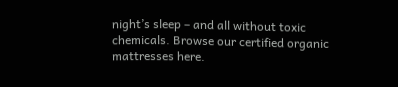night’s sleep – and all without toxic chemicals. Browse our certified organic mattresses here.